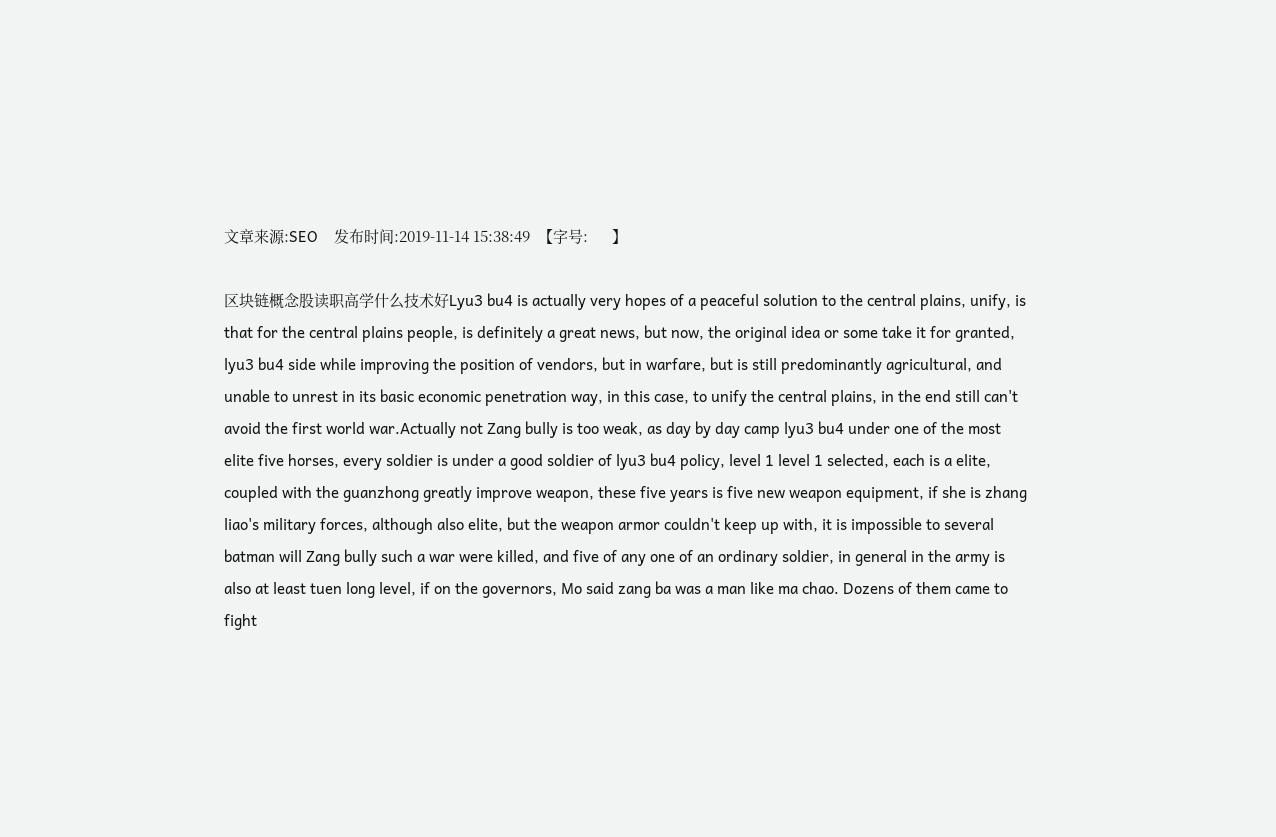文章来源:SEO    发布时间:2019-11-14 15:38:49  【字号:      】

区块链概念股读职高学什么技术好Lyu3 bu4 is actually very hopes of a peaceful solution to the central plains, unify, is that for the central plains people, is definitely a great news, but now, the original idea or some take it for granted, lyu3 bu4 side while improving the position of vendors, but in warfare, but is still predominantly agricultural, and unable to unrest in its basic economic penetration way, in this case, to unify the central plains, in the end still can't avoid the first world war.Actually not Zang bully is too weak, as day by day camp lyu3 bu4 under one of the most elite five horses, every soldier is under a good soldier of lyu3 bu4 policy, level 1 level 1 selected, each is a elite, coupled with the guanzhong greatly improve weapon, these five years is five new weapon equipment, if she is zhang liao's military forces, although also elite, but the weapon armor couldn't keep up with, it is impossible to several batman will Zang bully such a war were killed, and five of any one of an ordinary soldier, in general in the army is also at least tuen long level, if on the governors, Mo said zang ba was a man like ma chao. Dozens of them came to fight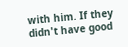with him. If they didn't have good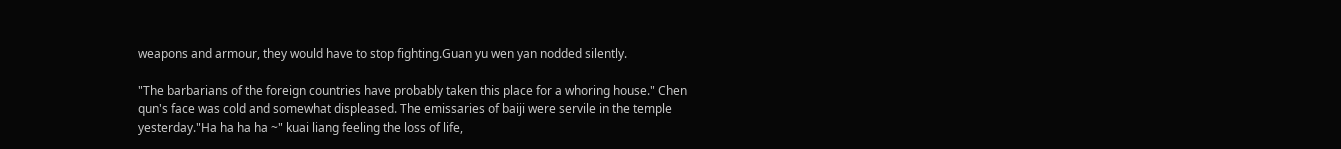weapons and armour, they would have to stop fighting.Guan yu wen yan nodded silently.

"The barbarians of the foreign countries have probably taken this place for a whoring house." Chen qun's face was cold and somewhat displeased. The emissaries of baiji were servile in the temple yesterday."Ha ha ha ha ~" kuai liang feeling the loss of life,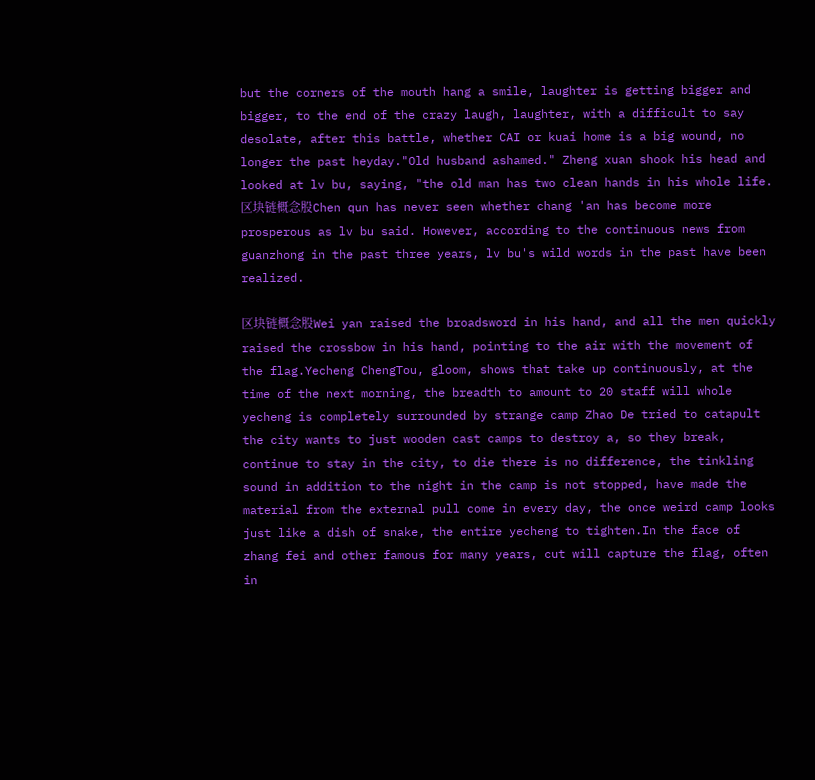but the corners of the mouth hang a smile, laughter is getting bigger and bigger, to the end of the crazy laugh, laughter, with a difficult to say desolate, after this battle, whether CAI or kuai home is a big wound, no longer the past heyday."Old husband ashamed." Zheng xuan shook his head and looked at lv bu, saying, "the old man has two clean hands in his whole life.区块链概念股Chen qun has never seen whether chang 'an has become more prosperous as lv bu said. However, according to the continuous news from guanzhong in the past three years, lv bu's wild words in the past have been realized.

区块链概念股Wei yan raised the broadsword in his hand, and all the men quickly raised the crossbow in his hand, pointing to the air with the movement of the flag.Yecheng ChengTou, gloom, shows that take up continuously, at the time of the next morning, the breadth to amount to 20 staff will whole yecheng is completely surrounded by strange camp Zhao De tried to catapult the city wants to just wooden cast camps to destroy a, so they break, continue to stay in the city, to die there is no difference, the tinkling sound in addition to the night in the camp is not stopped, have made the material from the external pull come in every day, the once weird camp looks just like a dish of snake, the entire yecheng to tighten.In the face of zhang fei and other famous for many years, cut will capture the flag, often in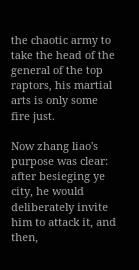the chaotic army to take the head of the general of the top raptors, his martial arts is only some fire just.

Now zhang liao's purpose was clear: after besieging ye city, he would deliberately invite him to attack it, and then,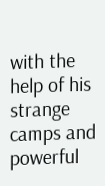with the help of his strange camps and powerful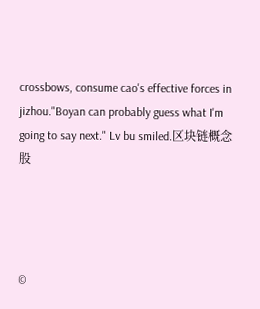crossbows, consume cao's effective forces in jizhou."Boyan can probably guess what I'm going to say next." Lv bu smiled.区块链概念股




©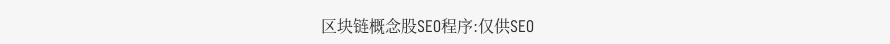区块链概念股SEO程序:仅供SEO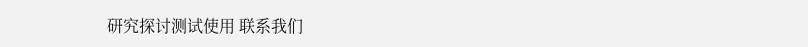研究探讨测试使用 联系我们